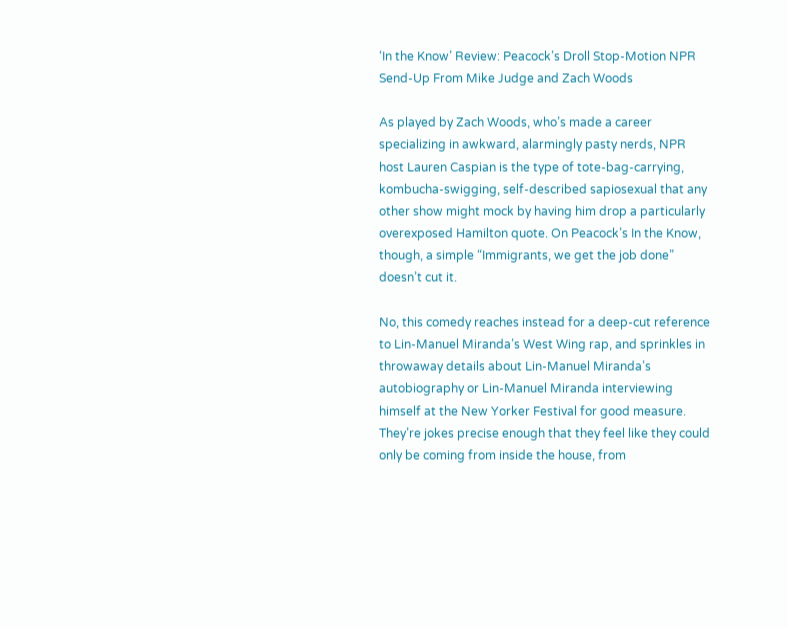‘In the Know’ Review: Peacock’s Droll Stop-Motion NPR Send-Up From Mike Judge and Zach Woods

As played by Zach Woods, who’s made a career specializing in awkward, alarmingly pasty nerds, NPR host Lauren Caspian is the type of tote-bag-carrying, kombucha-swigging, self-described sapiosexual that any other show might mock by having him drop a particularly overexposed Hamilton quote. On Peacock’s In the Know, though, a simple “Immigrants, we get the job done” doesn’t cut it.

No, this comedy reaches instead for a deep-cut reference to Lin-Manuel Miranda’s West Wing rap, and sprinkles in throwaway details about Lin-Manuel Miranda’s autobiography or Lin-Manuel Miranda interviewing himself at the New Yorker Festival for good measure. They’re jokes precise enough that they feel like they could only be coming from inside the house, from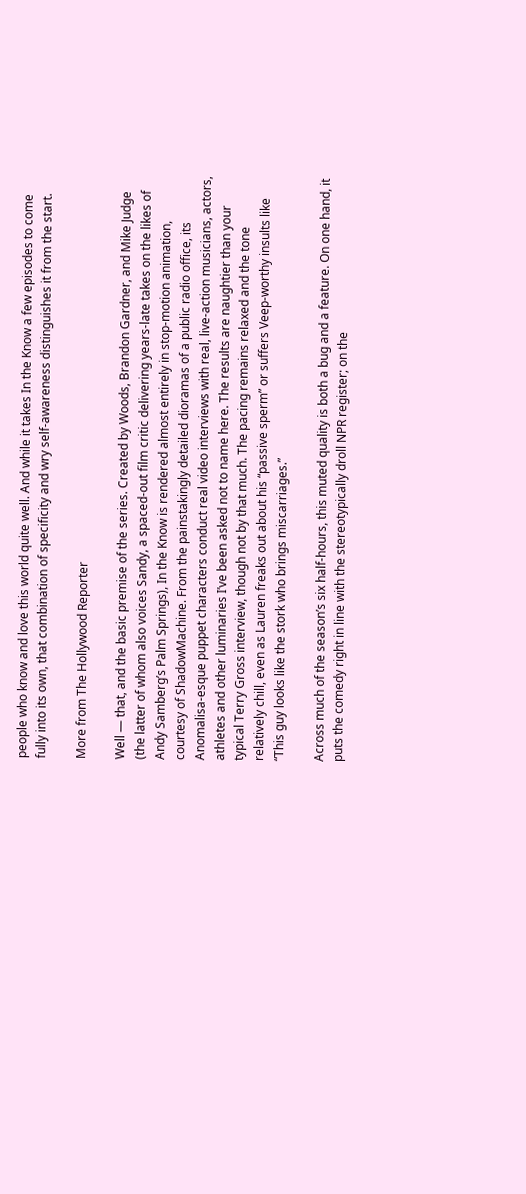people who know and love this world quite well. And while it takes In the Know a few episodes to come fully into its own, that combination of specificity and wry self-awareness distinguishes it from the start.

More from The Hollywood Reporter

Well — that, and the basic premise of the series. Created by Woods, Brandon Gardner, and Mike Judge (the latter of whom also voices Sandy, a spaced-out film critic delivering years-late takes on the likes of Andy Samberg’s Palm Springs), In the Know is rendered almost entirely in stop-motion animation, courtesy of ShadowMachine. From the painstakingly detailed dioramas of a public radio office, its Anomalisa-esque puppet characters conduct real video interviews with real, live-action musicians, actors, athletes and other luminaries I’ve been asked not to name here. The results are naughtier than your typical Terry Gross interview, though not by that much. The pacing remains relaxed and the tone relatively chill, even as Lauren freaks out about his “passive sperm” or suffers Veep-worthy insults like “This guy looks like the stork who brings miscarriages.”

Across much of the season’s six half-hours, this muted quality is both a bug and a feature. On one hand, it puts the comedy right in line with the stereotypically droll NPR register; on the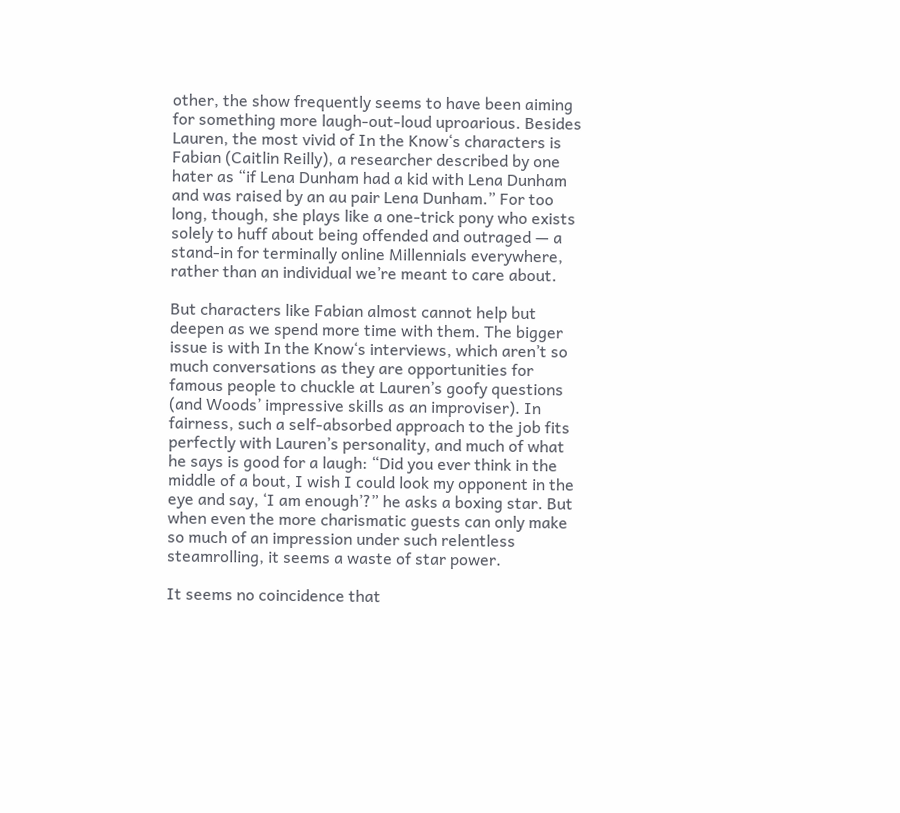other, the show frequently seems to have been aiming for something more laugh-out-loud uproarious. Besides Lauren, the most vivid of In the Know‘s characters is Fabian (Caitlin Reilly), a researcher described by one hater as “if Lena Dunham had a kid with Lena Dunham and was raised by an au pair Lena Dunham.” For too long, though, she plays like a one-trick pony who exists solely to huff about being offended and outraged — a stand-in for terminally online Millennials everywhere, rather than an individual we’re meant to care about.

But characters like Fabian almost cannot help but deepen as we spend more time with them. The bigger issue is with In the Know‘s interviews, which aren’t so much conversations as they are opportunities for famous people to chuckle at Lauren’s goofy questions (and Woods’ impressive skills as an improviser). In fairness, such a self-absorbed approach to the job fits perfectly with Lauren’s personality, and much of what he says is good for a laugh: “Did you ever think in the middle of a bout, I wish I could look my opponent in the eye and say, ‘I am enough’?” he asks a boxing star. But when even the more charismatic guests can only make so much of an impression under such relentless steamrolling, it seems a waste of star power.

It seems no coincidence that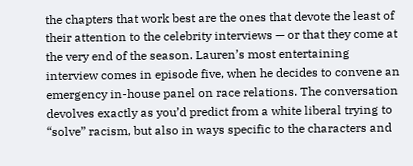the chapters that work best are the ones that devote the least of their attention to the celebrity interviews — or that they come at the very end of the season. Lauren’s most entertaining interview comes in episode five, when he decides to convene an emergency in-house panel on race relations. The conversation devolves exactly as you’d predict from a white liberal trying to “solve” racism, but also in ways specific to the characters and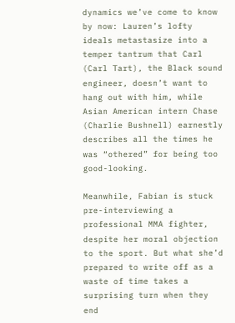dynamics we’ve come to know by now: Lauren’s lofty ideals metastasize into a temper tantrum that Carl (Carl Tart), the Black sound engineer, doesn’t want to hang out with him, while Asian American intern Chase (Charlie Bushnell) earnestly describes all the times he was “othered” for being too good-looking.

Meanwhile, Fabian is stuck pre-interviewing a professional MMA fighter, despite her moral objection to the sport. But what she’d prepared to write off as a waste of time takes a surprising turn when they end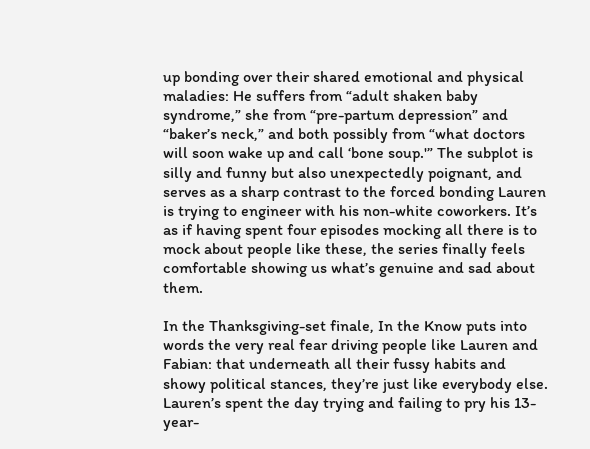up bonding over their shared emotional and physical maladies: He suffers from “adult shaken baby syndrome,” she from “pre-partum depression” and “baker’s neck,” and both possibly from “what doctors will soon wake up and call ‘bone soup.'” The subplot is silly and funny but also unexpectedly poignant, and serves as a sharp contrast to the forced bonding Lauren is trying to engineer with his non-white coworkers. It’s as if having spent four episodes mocking all there is to mock about people like these, the series finally feels comfortable showing us what’s genuine and sad about them.

In the Thanksgiving-set finale, In the Know puts into words the very real fear driving people like Lauren and Fabian: that underneath all their fussy habits and showy political stances, they’re just like everybody else. Lauren’s spent the day trying and failing to pry his 13-year-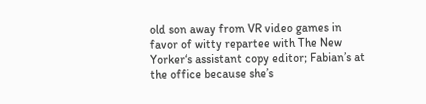old son away from VR video games in favor of witty repartee with The New Yorker‘s assistant copy editor; Fabian’s at the office because she’s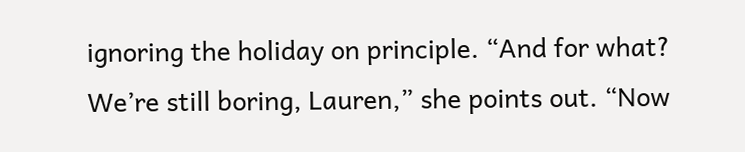ignoring the holiday on principle. “And for what? We’re still boring, Lauren,” she points out. “Now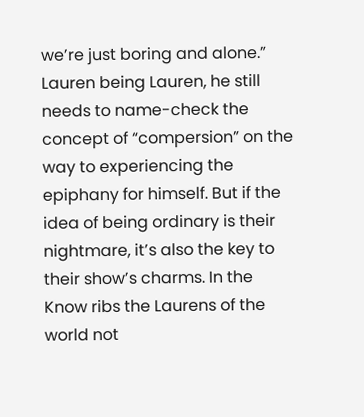we’re just boring and alone.” Lauren being Lauren, he still needs to name-check the concept of “compersion” on the way to experiencing the epiphany for himself. But if the idea of being ordinary is their nightmare, it’s also the key to their show’s charms. In the Know ribs the Laurens of the world not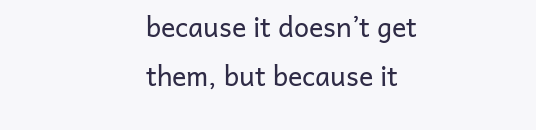because it doesn’t get them, but because it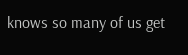knows so many of us get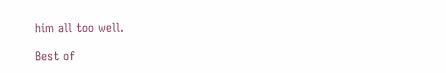him all too well.

Best of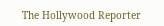The Hollywood Reporter